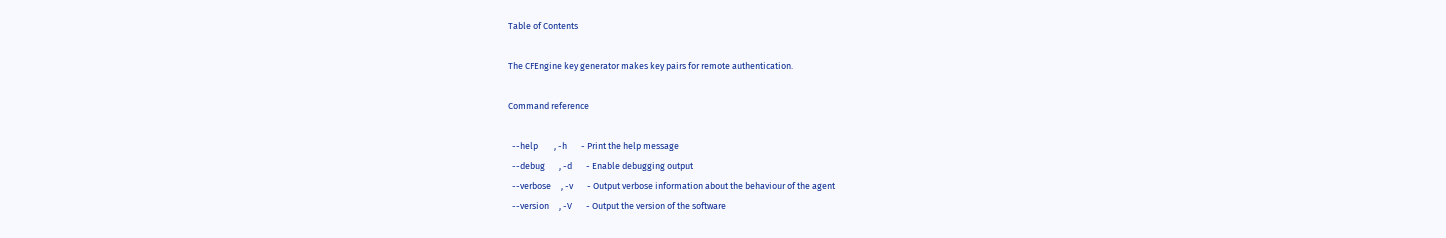Table of Contents

The CFEngine key generator makes key pairs for remote authentication.

Command reference

  --help        , -h       - Print the help message
  --debug       , -d       - Enable debugging output
  --verbose     , -v       - Output verbose information about the behaviour of the agent
  --version     , -V       - Output the version of the software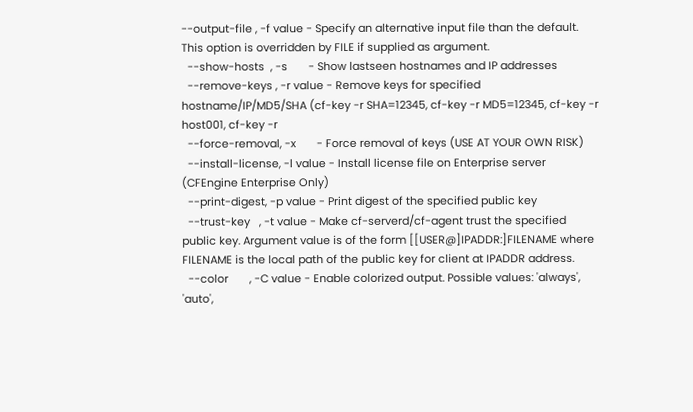--output-file , -f value - Specify an alternative input file than the default. This option is overridden by FILE if supplied as argument.
  --show-hosts  , -s       - Show lastseen hostnames and IP addresses
  --remove-keys , -r value - Remove keys for specified hostname/IP/MD5/SHA (cf-key -r SHA=12345, cf-key -r MD5=12345, cf-key -r host001, cf-key -r
  --force-removal, -x       - Force removal of keys (USE AT YOUR OWN RISK)
  --install-license, -l value - Install license file on Enterprise server (CFEngine Enterprise Only)
  --print-digest, -p value - Print digest of the specified public key
  --trust-key   , -t value - Make cf-serverd/cf-agent trust the specified public key. Argument value is of the form [[USER@]IPADDR:]FILENAME where FILENAME is the local path of the public key for client at IPADDR address.
  --color       , -C value - Enable colorized output. Possible values: 'always', 'auto',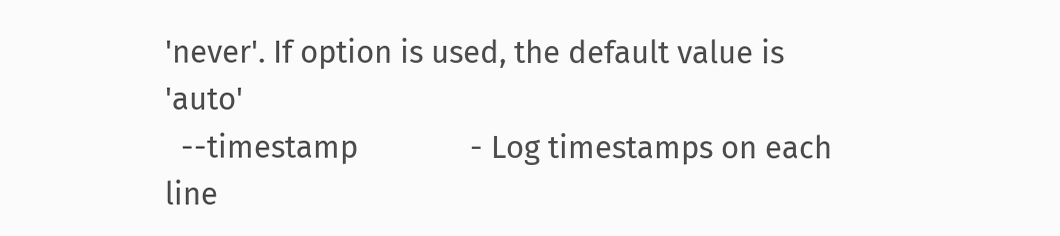'never'. If option is used, the default value is 'auto'
  --timestamp              - Log timestamps on each line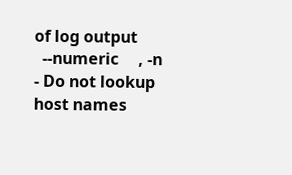of log output
  --numeric     , -n       - Do not lookup host names